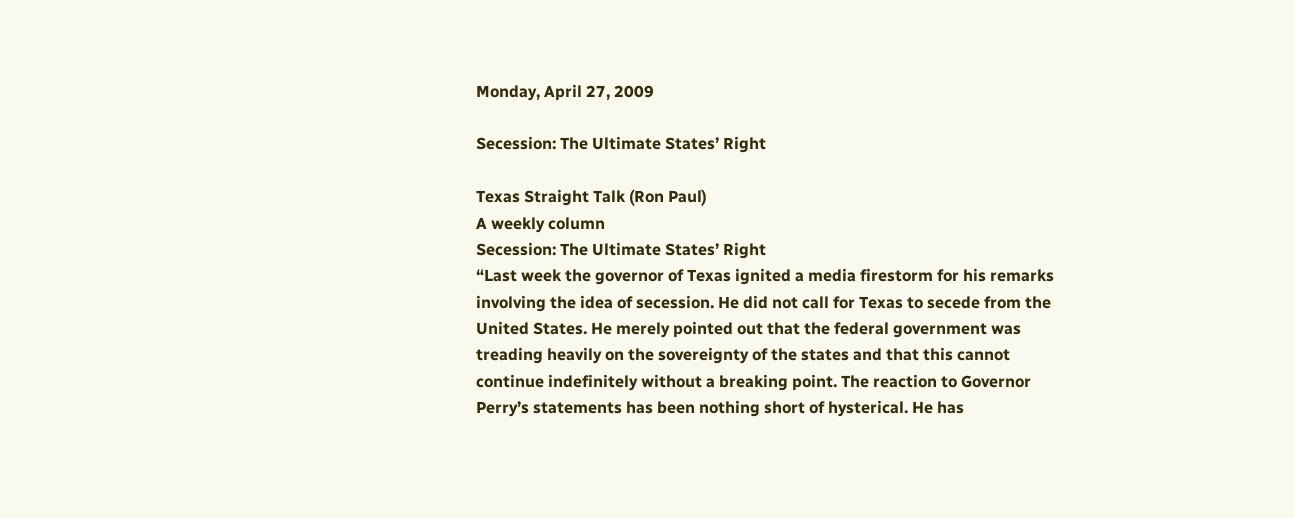Monday, April 27, 2009

Secession: The Ultimate States’ Right

Texas Straight Talk (Ron Paul)
A weekly column
Secession: The Ultimate States’ Right
“Last week the governor of Texas ignited a media firestorm for his remarks involving the idea of secession. He did not call for Texas to secede from the United States. He merely pointed out that the federal government was treading heavily on the sovereignty of the states and that this cannot continue indefinitely without a breaking point. The reaction to Governor Perry’s statements has been nothing short of hysterical. He has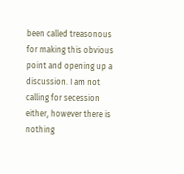been called treasonous for making this obvious point and opening up a discussion. I am not calling for secession either, however there is nothing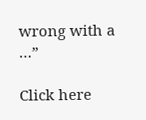wrong with a …”

Click here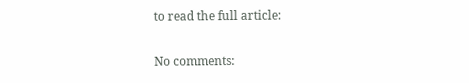to read the full article:

No comments: